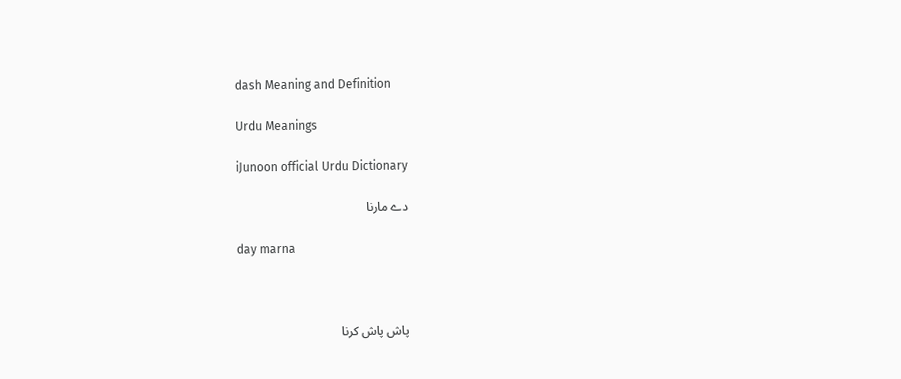dash Meaning and Definition

Urdu Meanings

iJunoon official Urdu Dictionary

دے مارنا

day marna



پاش پاش کرنا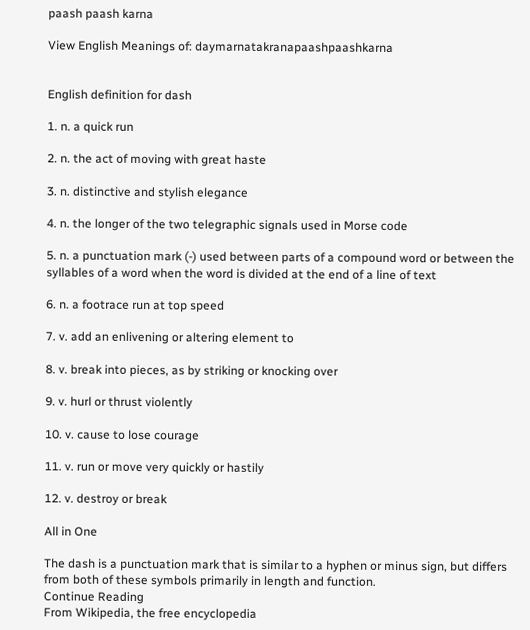paash paash karna

View English Meanings of: daymarnatakranapaashpaashkarna


English definition for dash

1. n. a quick run

2. n. the act of moving with great haste

3. n. distinctive and stylish elegance

4. n. the longer of the two telegraphic signals used in Morse code

5. n. a punctuation mark (-) used between parts of a compound word or between the syllables of a word when the word is divided at the end of a line of text

6. n. a footrace run at top speed

7. v. add an enlivening or altering element to

8. v. break into pieces, as by striking or knocking over

9. v. hurl or thrust violently

10. v. cause to lose courage

11. v. run or move very quickly or hastily

12. v. destroy or break

All in One

The dash is a punctuation mark that is similar to a hyphen or minus sign, but differs from both of these symbols primarily in length and function.
Continue Reading
From Wikipedia, the free encyclopedia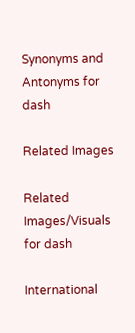Synonyms and Antonyms for dash

Related Images

Related Images/Visuals for dash

International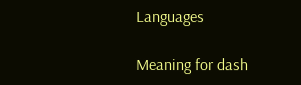Languages

Meaning for dash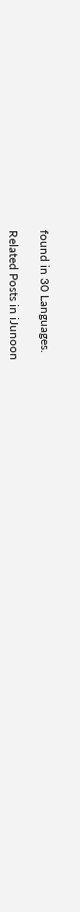found in 30 Languages.

Related Posts in iJunoon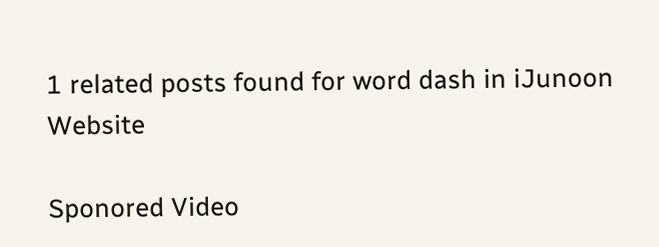1 related posts found for word dash in iJunoon Website

Sponored Video